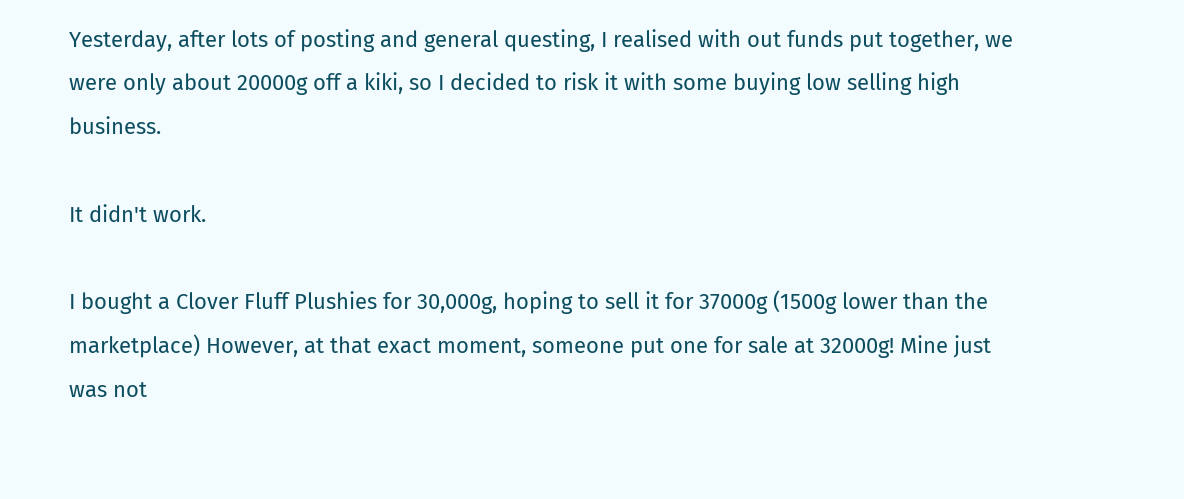Yesterday, after lots of posting and general questing, I realised with out funds put together, we were only about 20000g off a kiki, so I decided to risk it with some buying low selling high business.

It didn't work.

I bought a Clover Fluff Plushies for 30,000g, hoping to sell it for 37000g (1500g lower than the marketplace) However, at that exact moment, someone put one for sale at 32000g! Mine just was not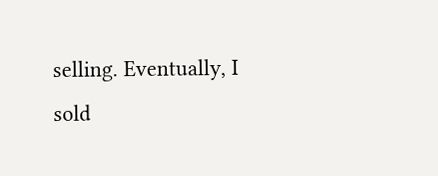selling. Eventually, I sold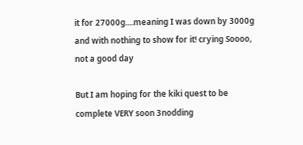it for 27000g....meaning I was down by 3000g and with nothing to show for it! crying Soooo, not a good day

But I am hoping for the kiki quest to be complete VERY soon 3nodding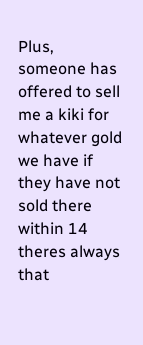Plus, someone has offered to sell me a kiki for whatever gold we have if they have not sold there within 14 theres always that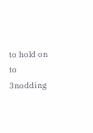to hold on to 3nodding